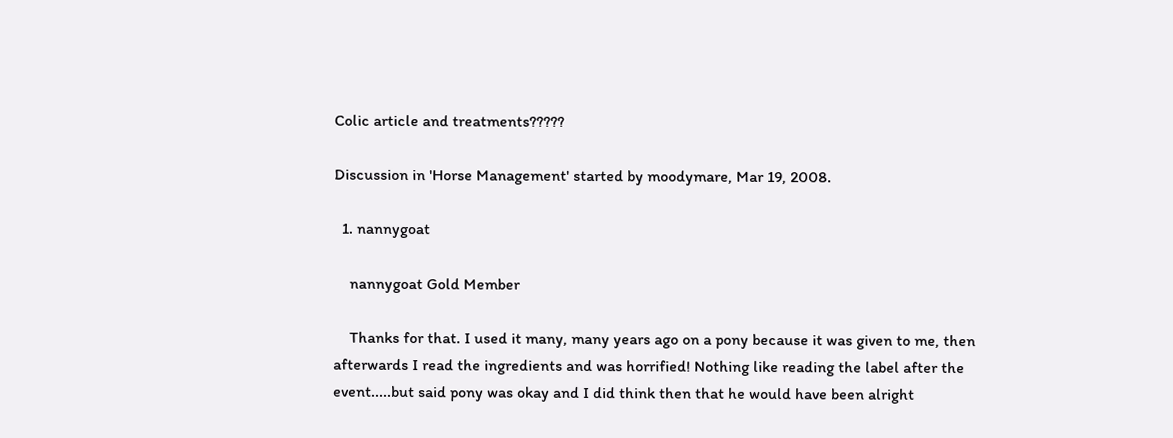Colic article and treatments?????

Discussion in 'Horse Management' started by moodymare, Mar 19, 2008.

  1. nannygoat

    nannygoat Gold Member

    Thanks for that. I used it many, many years ago on a pony because it was given to me, then afterwards I read the ingredients and was horrified! Nothing like reading the label after the event.....but said pony was okay and I did think then that he would have been alright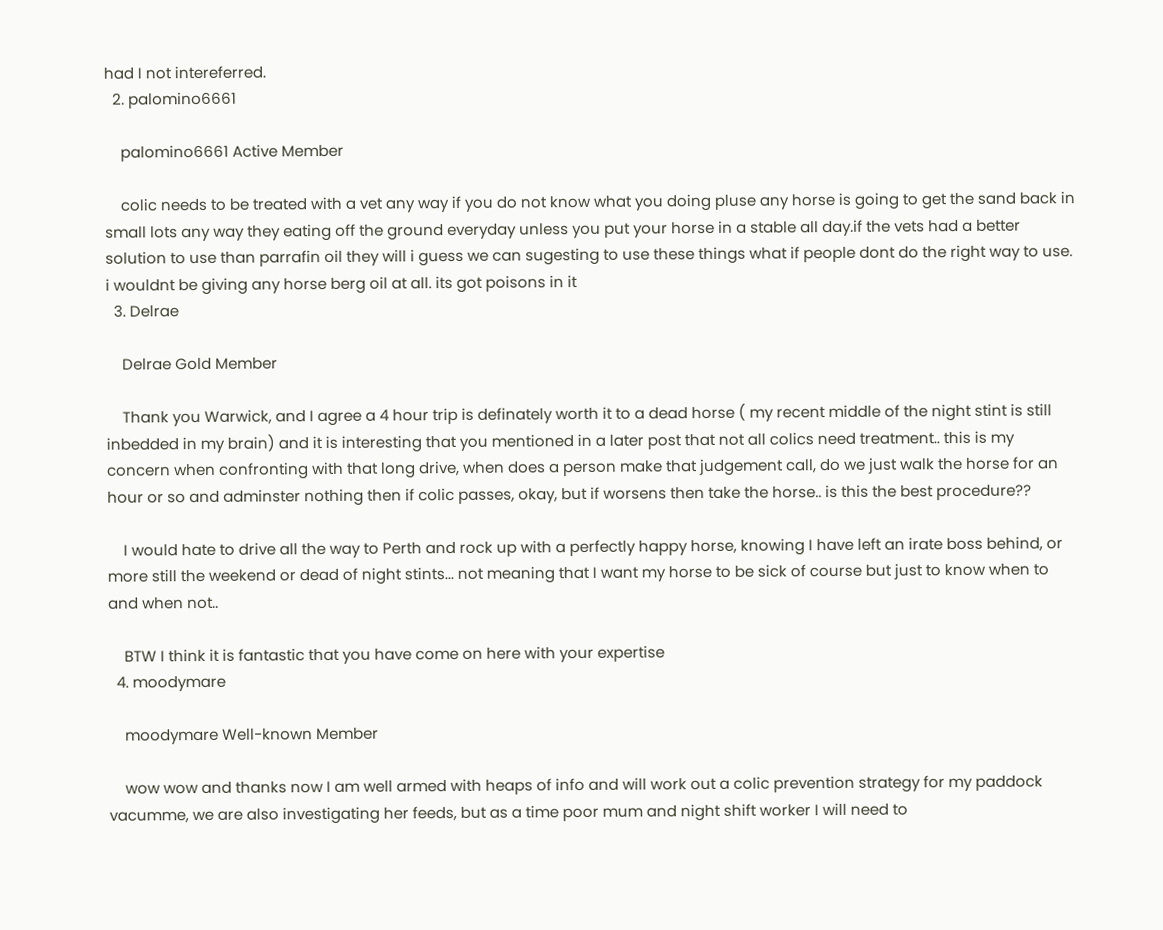had I not intereferred.
  2. palomino6661

    palomino6661 Active Member

    colic needs to be treated with a vet any way if you do not know what you doing pluse any horse is going to get the sand back in small lots any way they eating off the ground everyday unless you put your horse in a stable all day.if the vets had a better solution to use than parrafin oil they will i guess we can sugesting to use these things what if people dont do the right way to use. i wouldnt be giving any horse berg oil at all. its got poisons in it
  3. Delrae

    Delrae Gold Member

    Thank you Warwick, and I agree a 4 hour trip is definately worth it to a dead horse ( my recent middle of the night stint is still inbedded in my brain) and it is interesting that you mentioned in a later post that not all colics need treatment.. this is my concern when confronting with that long drive, when does a person make that judgement call, do we just walk the horse for an hour or so and adminster nothing then if colic passes, okay, but if worsens then take the horse.. is this the best procedure??

    I would hate to drive all the way to Perth and rock up with a perfectly happy horse, knowing I have left an irate boss behind, or more still the weekend or dead of night stints... not meaning that I want my horse to be sick of course but just to know when to and when not..

    BTW I think it is fantastic that you have come on here with your expertise
  4. moodymare

    moodymare Well-known Member

    wow wow and thanks now I am well armed with heaps of info and will work out a colic prevention strategy for my paddock vacumme, we are also investigating her feeds, but as a time poor mum and night shift worker I will need to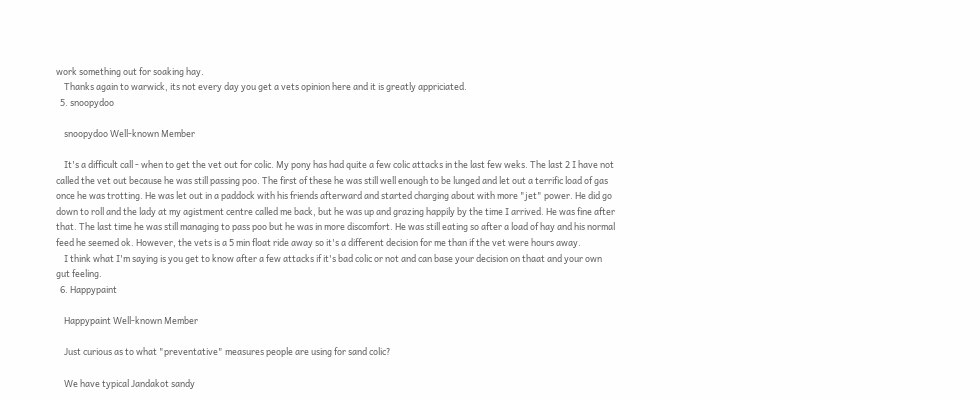work something out for soaking hay.
    Thanks again to warwick, its not every day you get a vets opinion here and it is greatly appriciated.
  5. snoopydoo

    snoopydoo Well-known Member

    It's a difficult call - when to get the vet out for colic. My pony has had quite a few colic attacks in the last few weks. The last 2 I have not called the vet out because he was still passing poo. The first of these he was still well enough to be lunged and let out a terrific load of gas once he was trotting. He was let out in a paddock with his friends afterward and started charging about with more "jet" power. He did go down to roll and the lady at my agistment centre called me back, but he was up and grazing happily by the time I arrived. He was fine after that. The last time he was still managing to pass poo but he was in more discomfort. He was still eating so after a load of hay and his normal feed he seemed ok. However, the vets is a 5 min float ride away so it's a different decision for me than if the vet were hours away.
    I think what I'm saying is you get to know after a few attacks if it's bad colic or not and can base your decision on thaat and your own gut feeling.
  6. Happypaint

    Happypaint Well-known Member

    Just curious as to what "preventative" measures people are using for sand colic?

    We have typical Jandakot sandy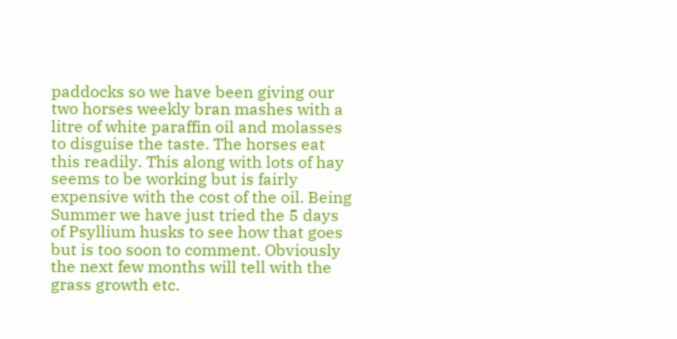paddocks so we have been giving our two horses weekly bran mashes with a litre of white paraffin oil and molasses to disguise the taste. The horses eat this readily. This along with lots of hay seems to be working but is fairly expensive with the cost of the oil. Being Summer we have just tried the 5 days of Psyllium husks to see how that goes but is too soon to comment. Obviously the next few months will tell with the grass growth etc.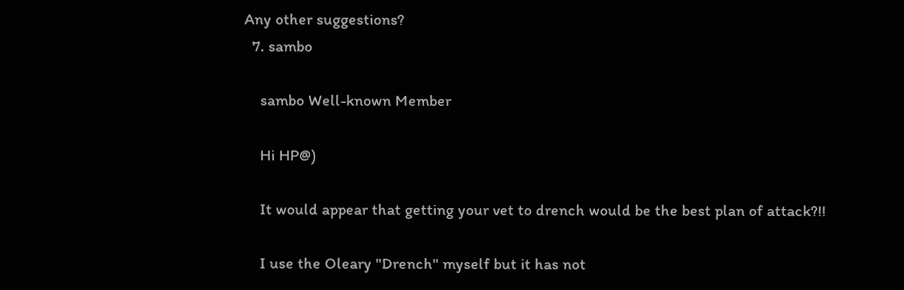Any other suggestions?
  7. sambo

    sambo Well-known Member

    Hi HP@)

    It would appear that getting your vet to drench would be the best plan of attack?!!

    I use the Oleary "Drench" myself but it has not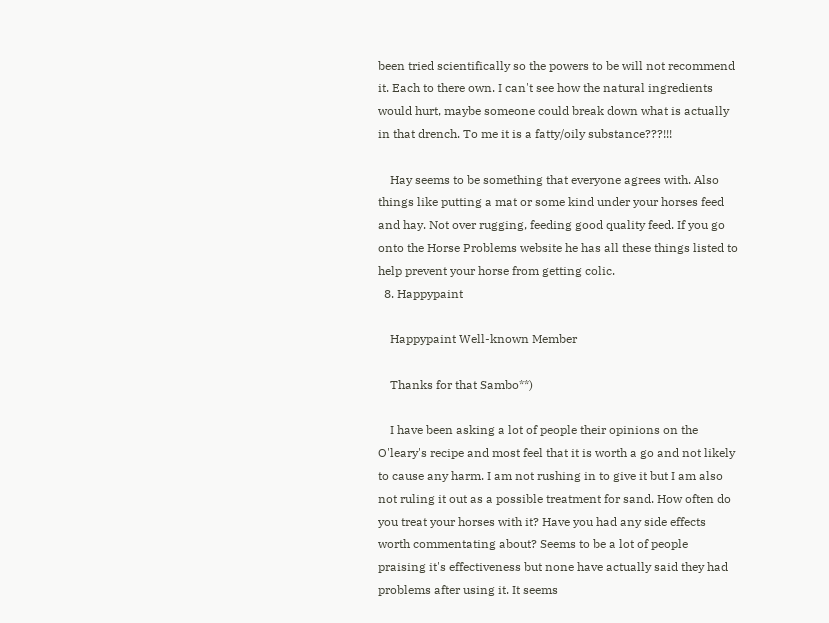been tried scientifically so the powers to be will not recommend it. Each to there own. I can't see how the natural ingredients would hurt, maybe someone could break down what is actually in that drench. To me it is a fatty/oily substance???!!!

    Hay seems to be something that everyone agrees with. Also things like putting a mat or some kind under your horses feed and hay. Not over rugging, feeding good quality feed. If you go onto the Horse Problems website he has all these things listed to help prevent your horse from getting colic.
  8. Happypaint

    Happypaint Well-known Member

    Thanks for that Sambo**)

    I have been asking a lot of people their opinions on the O'leary's recipe and most feel that it is worth a go and not likely to cause any harm. I am not rushing in to give it but I am also not ruling it out as a possible treatment for sand. How often do you treat your horses with it? Have you had any side effects worth commentating about? Seems to be a lot of people praising it's effectiveness but none have actually said they had problems after using it. It seems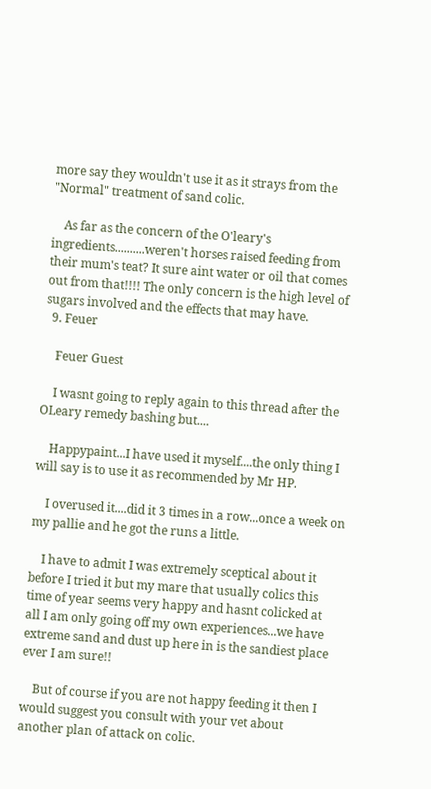more say they wouldn't use it as it strays from the "Normal" treatment of sand colic.

    As far as the concern of the O'leary's ingredients..........weren't horses raised feeding from their mum's teat? It sure aint water or oil that comes out from that!!!! The only concern is the high level of sugars involved and the effects that may have.
  9. Feuer

    Feuer Guest

    I wasnt going to reply again to this thread after the OLeary remedy bashing but....

    Happypaint...I have used it myself....the only thing I will say is to use it as recommended by Mr HP.

    I overused it....did it 3 times in a row...once a week on my pallie and he got the runs a little.

    I have to admit I was extremely sceptical about it before I tried it but my mare that usually colics this time of year seems very happy and hasnt colicked at all I am only going off my own experiences...we have extreme sand and dust up here in is the sandiest place ever I am sure!!

    But of course if you are not happy feeding it then I would suggest you consult with your vet about another plan of attack on colic.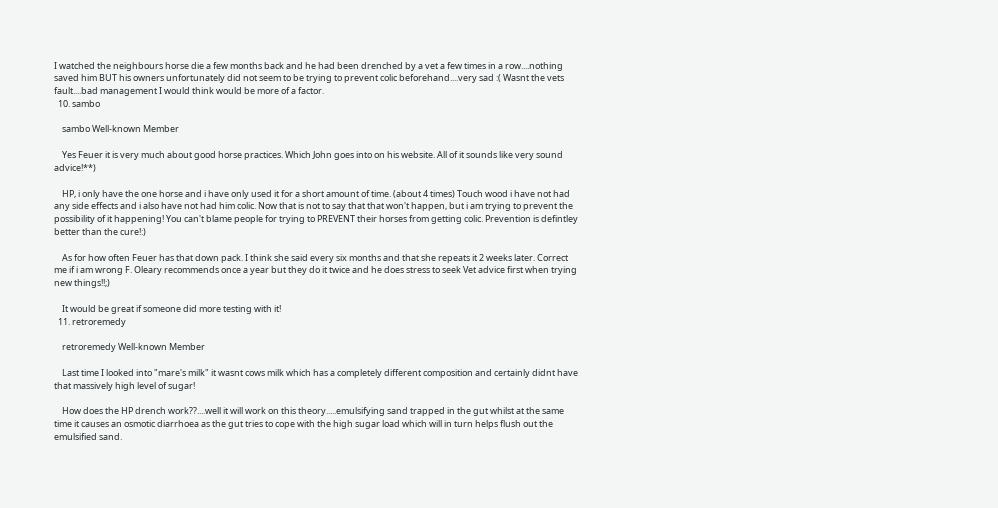I watched the neighbours horse die a few months back and he had been drenched by a vet a few times in a row....nothing saved him BUT his owners unfortunately did not seem to be trying to prevent colic beforehand....very sad :( Wasnt the vets fault....bad management I would think would be more of a factor.
  10. sambo

    sambo Well-known Member

    Yes Feuer it is very much about good horse practices. Which John goes into on his website. All of it sounds like very sound advice!**)

    HP, i only have the one horse and i have only used it for a short amount of time. (about 4 times) Touch wood i have not had any side effects and i also have not had him colic. Now that is not to say that that won't happen, but i am trying to prevent the possibility of it happening! You can't blame people for trying to PREVENT their horses from getting colic. Prevention is defintley better than the cure!:)

    As for how often Feuer has that down pack. I think she said every six months and that she repeats it 2 weeks later. Correct me if i am wrong F. Oleary recommends once a year but they do it twice and he does stress to seek Vet advice first when trying new things!!;)

    It would be great if someone did more testing with it!
  11. retroremedy

    retroremedy Well-known Member

    Last time I looked into "mare's milk" it wasnt cows milk which has a completely different composition and certainly didnt have that massively high level of sugar!

    How does the HP drench work??....well it will work on this theory.....emulsifying sand trapped in the gut whilst at the same time it causes an osmotic diarrhoea as the gut tries to cope with the high sugar load which will in turn helps flush out the emulsified sand.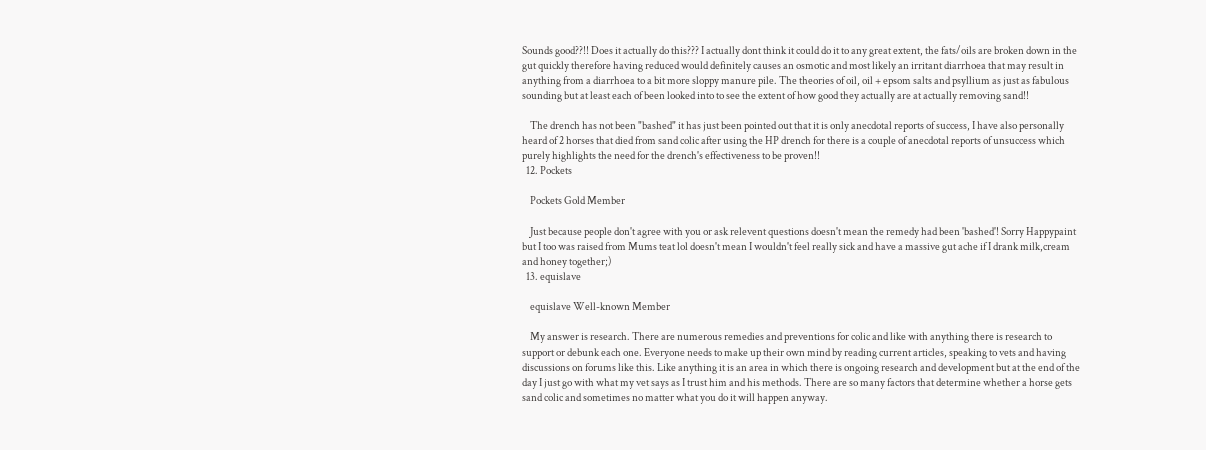Sounds good??!! Does it actually do this??? I actually dont think it could do it to any great extent, the fats/oils are broken down in the gut quickly therefore having reduced would definitely causes an osmotic and most likely an irritant diarrhoea that may result in anything from a diarrhoea to a bit more sloppy manure pile. The theories of oil, oil + epsom salts and psyllium as just as fabulous sounding but at least each of been looked into to see the extent of how good they actually are at actually removing sand!!

    The drench has not been "bashed" it has just been pointed out that it is only anecdotal reports of success, I have also personally heard of 2 horses that died from sand colic after using the HP drench for there is a couple of anecdotal reports of unsuccess which purely highlights the need for the drench's effectiveness to be proven!!
  12. Pockets

    Pockets Gold Member

    Just because people don't agree with you or ask relevent questions doesn't mean the remedy had been 'bashed'! Sorry Happypaint but I too was raised from Mums teat lol doesn't mean I wouldn't feel really sick and have a massive gut ache if I drank milk,cream and honey together;)
  13. equislave

    equislave Well-known Member

    My answer is research. There are numerous remedies and preventions for colic and like with anything there is research to support or debunk each one. Everyone needs to make up their own mind by reading current articles, speaking to vets and having discussions on forums like this. Like anything it is an area in which there is ongoing research and development but at the end of the day I just go with what my vet says as I trust him and his methods. There are so many factors that determine whether a horse gets sand colic and sometimes no matter what you do it will happen anyway.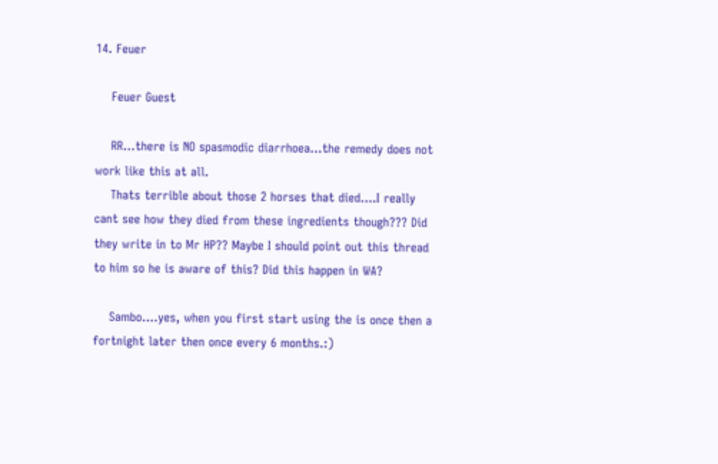14. Feuer

    Feuer Guest

    RR...there is NO spasmodic diarrhoea...the remedy does not work like this at all.
    Thats terrible about those 2 horses that died....I really cant see how they died from these ingredients though??? Did they write in to Mr HP?? Maybe I should point out this thread to him so he is aware of this? Did this happen in WA?

    Sambo....yes, when you first start using the is once then a fortnight later then once every 6 months.:)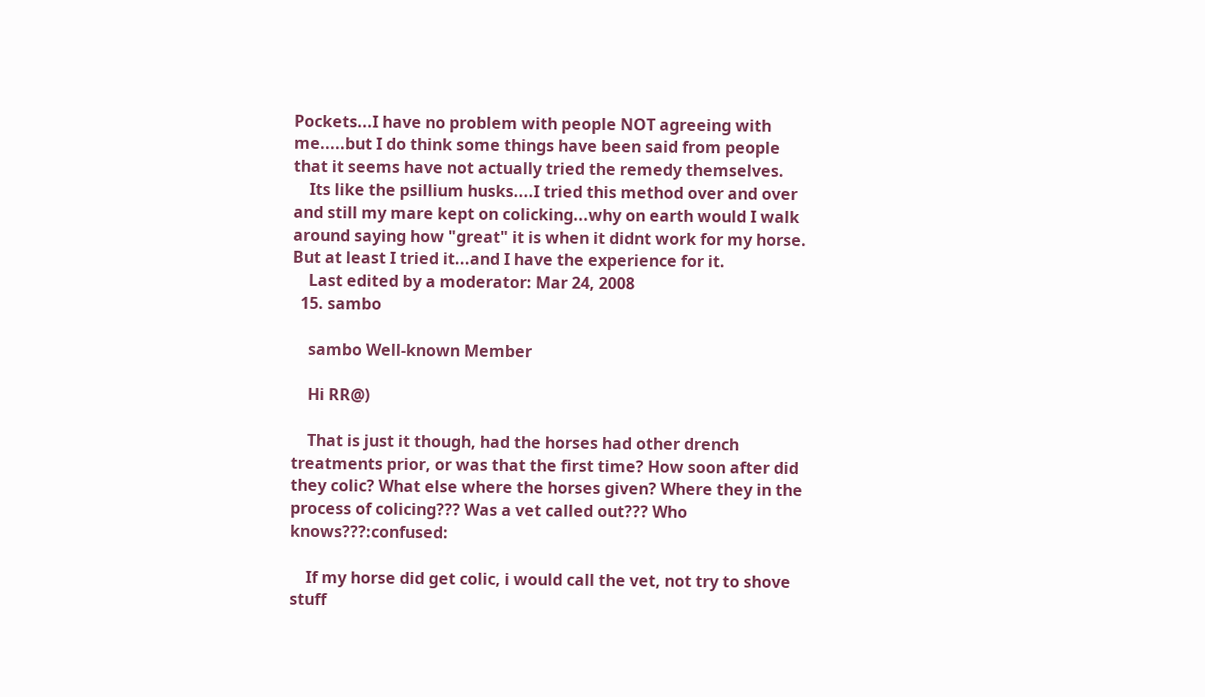Pockets...I have no problem with people NOT agreeing with me.....but I do think some things have been said from people that it seems have not actually tried the remedy themselves.
    Its like the psillium husks....I tried this method over and over and still my mare kept on colicking...why on earth would I walk around saying how "great" it is when it didnt work for my horse. But at least I tried it...and I have the experience for it.
    Last edited by a moderator: Mar 24, 2008
  15. sambo

    sambo Well-known Member

    Hi RR@)

    That is just it though, had the horses had other drench treatments prior, or was that the first time? How soon after did they colic? What else where the horses given? Where they in the process of colicing??? Was a vet called out??? Who knows???:confused:

    If my horse did get colic, i would call the vet, not try to shove stuff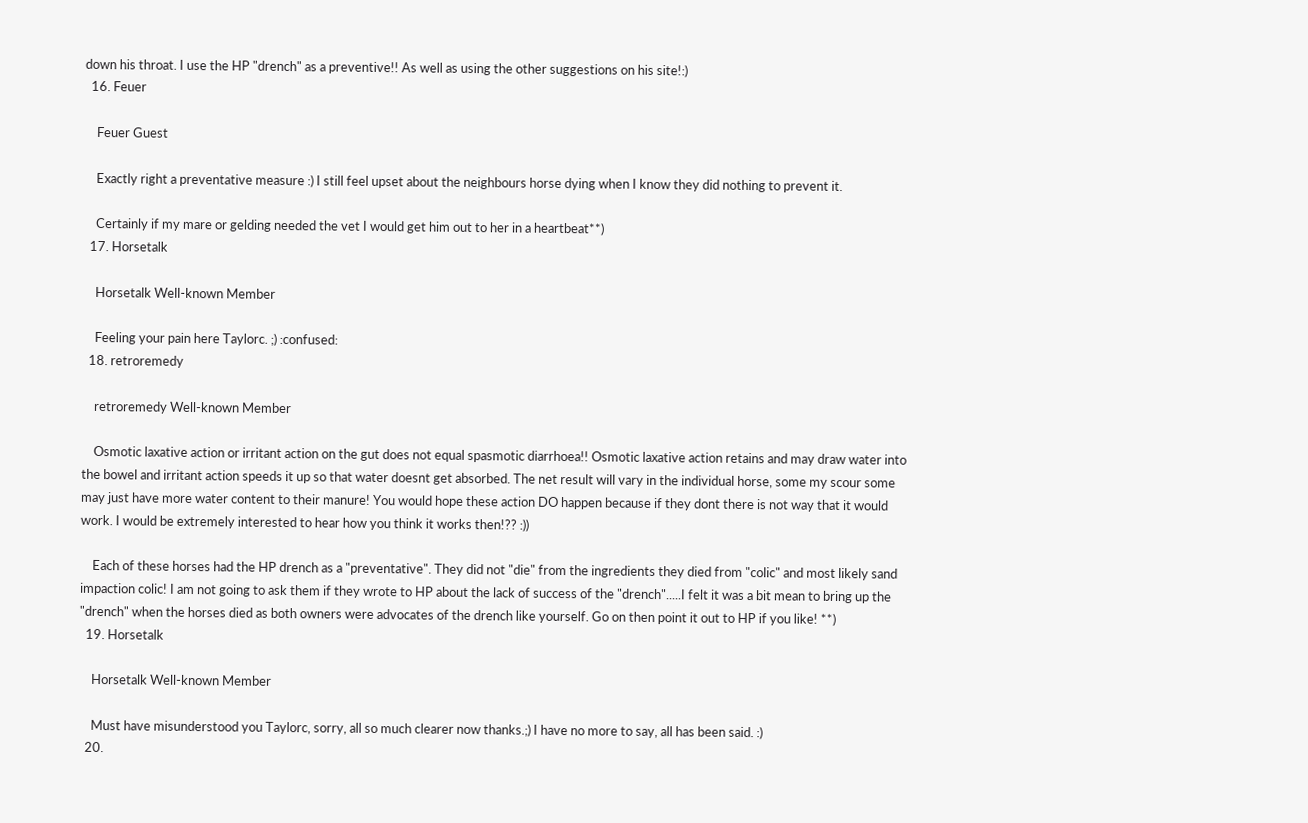down his throat. I use the HP "drench" as a preventive!! As well as using the other suggestions on his site!:)
  16. Feuer

    Feuer Guest

    Exactly right a preventative measure :) I still feel upset about the neighbours horse dying when I know they did nothing to prevent it.

    Certainly if my mare or gelding needed the vet I would get him out to her in a heartbeat**)
  17. Horsetalk

    Horsetalk Well-known Member

    Feeling your pain here Taylorc. ;) :confused:
  18. retroremedy

    retroremedy Well-known Member

    Osmotic laxative action or irritant action on the gut does not equal spasmotic diarrhoea!! Osmotic laxative action retains and may draw water into the bowel and irritant action speeds it up so that water doesnt get absorbed. The net result will vary in the individual horse, some my scour some may just have more water content to their manure! You would hope these action DO happen because if they dont there is not way that it would work. I would be extremely interested to hear how you think it works then!?? :))

    Each of these horses had the HP drench as a "preventative". They did not "die" from the ingredients they died from "colic" and most likely sand impaction colic! I am not going to ask them if they wrote to HP about the lack of success of the "drench".....I felt it was a bit mean to bring up the "drench" when the horses died as both owners were advocates of the drench like yourself. Go on then point it out to HP if you like! **)
  19. Horsetalk

    Horsetalk Well-known Member

    Must have misunderstood you Taylorc, sorry, all so much clearer now thanks.;) I have no more to say, all has been said. :)
  20.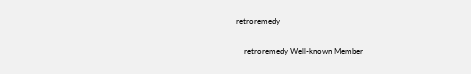retroremedy

    retroremedy Well-known Member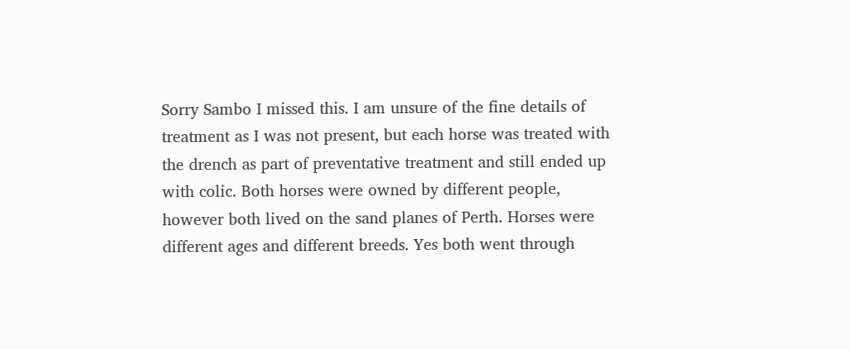Sorry Sambo I missed this. I am unsure of the fine details of treatment as I was not present, but each horse was treated with the drench as part of preventative treatment and still ended up with colic. Both horses were owned by different people, however both lived on the sand planes of Perth. Horses were different ages and different breeds. Yes both went through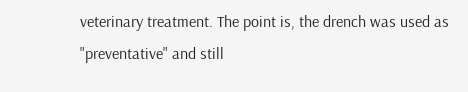veterinary treatment. The point is, the drench was used as "preventative" and still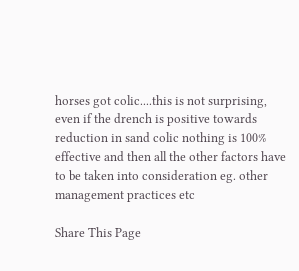horses got colic....this is not surprising, even if the drench is positive towards reduction in sand colic nothing is 100% effective and then all the other factors have to be taken into consideration eg. other management practices etc

Share This Page